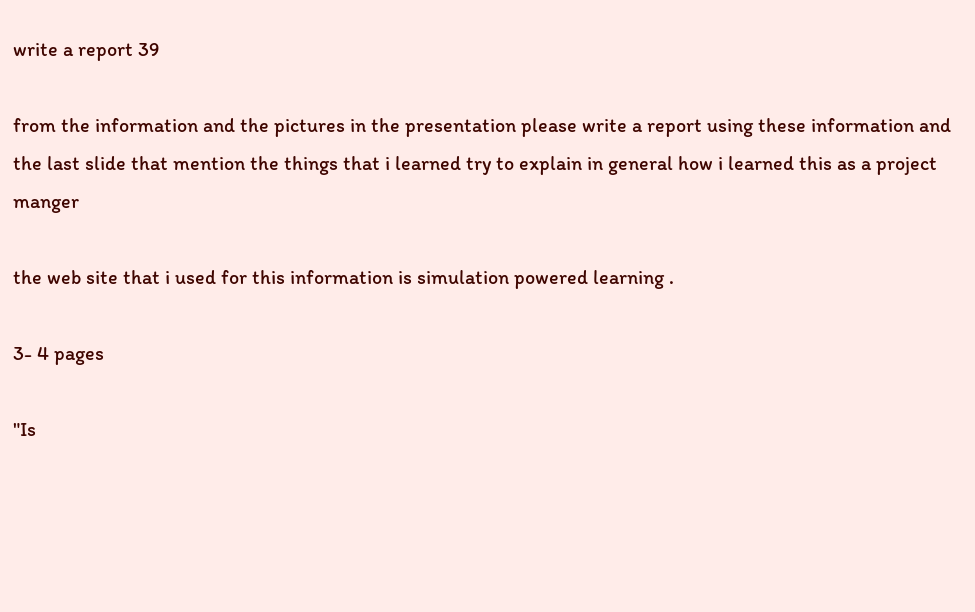write a report 39

from the information and the pictures in the presentation please write a report using these information and the last slide that mention the things that i learned try to explain in general how i learned this as a project manger

the web site that i used for this information is simulation powered learning .

3- 4 pages

"Is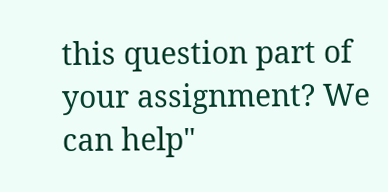this question part of your assignment? We can help"